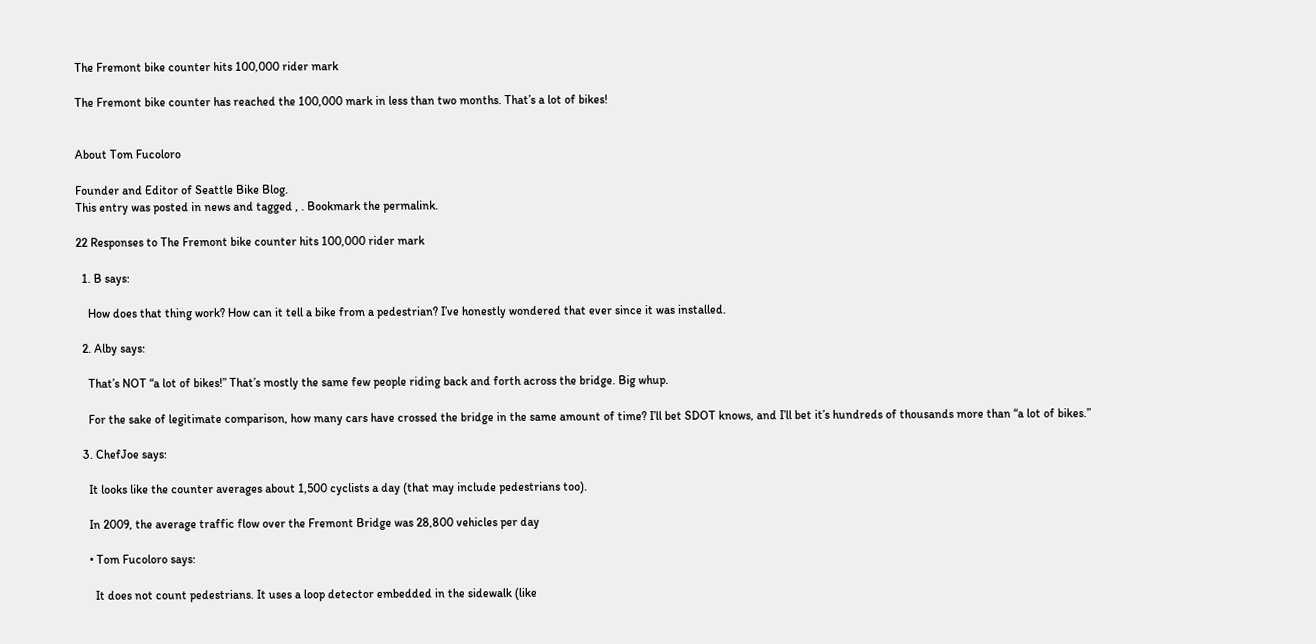The Fremont bike counter hits 100,000 rider mark

The Fremont bike counter has reached the 100,000 mark in less than two months. That’s a lot of bikes!


About Tom Fucoloro

Founder and Editor of Seattle Bike Blog.
This entry was posted in news and tagged , . Bookmark the permalink.

22 Responses to The Fremont bike counter hits 100,000 rider mark

  1. B says:

    How does that thing work? How can it tell a bike from a pedestrian? I’ve honestly wondered that ever since it was installed.

  2. Alby says:

    That’s NOT “a lot of bikes!” That’s mostly the same few people riding back and forth across the bridge. Big whup.

    For the sake of legitimate comparison, how many cars have crossed the bridge in the same amount of time? I’ll bet SDOT knows, and I’ll bet it’s hundreds of thousands more than “a lot of bikes.”

  3. ChefJoe says:

    It looks like the counter averages about 1,500 cyclists a day (that may include pedestrians too).

    In 2009, the average traffic flow over the Fremont Bridge was 28,800 vehicles per day

    • Tom Fucoloro says:

      It does not count pedestrians. It uses a loop detector embedded in the sidewalk (like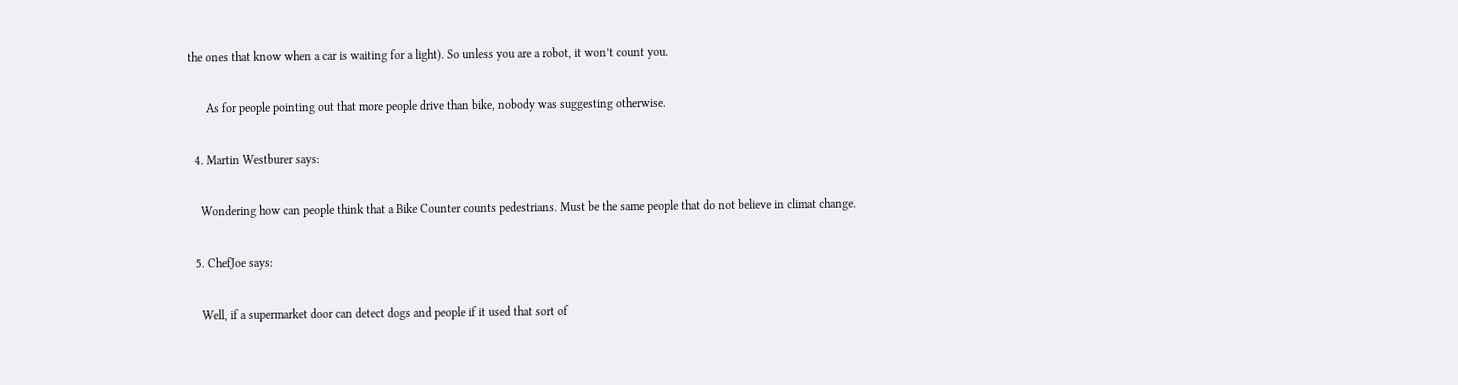the ones that know when a car is waiting for a light). So unless you are a robot, it won’t count you.

      As for people pointing out that more people drive than bike, nobody was suggesting otherwise.

  4. Martin Westburer says:

    Wondering how can people think that a Bike Counter counts pedestrians. Must be the same people that do not believe in climat change.

  5. ChefJoe says:

    Well, if a supermarket door can detect dogs and people if it used that sort of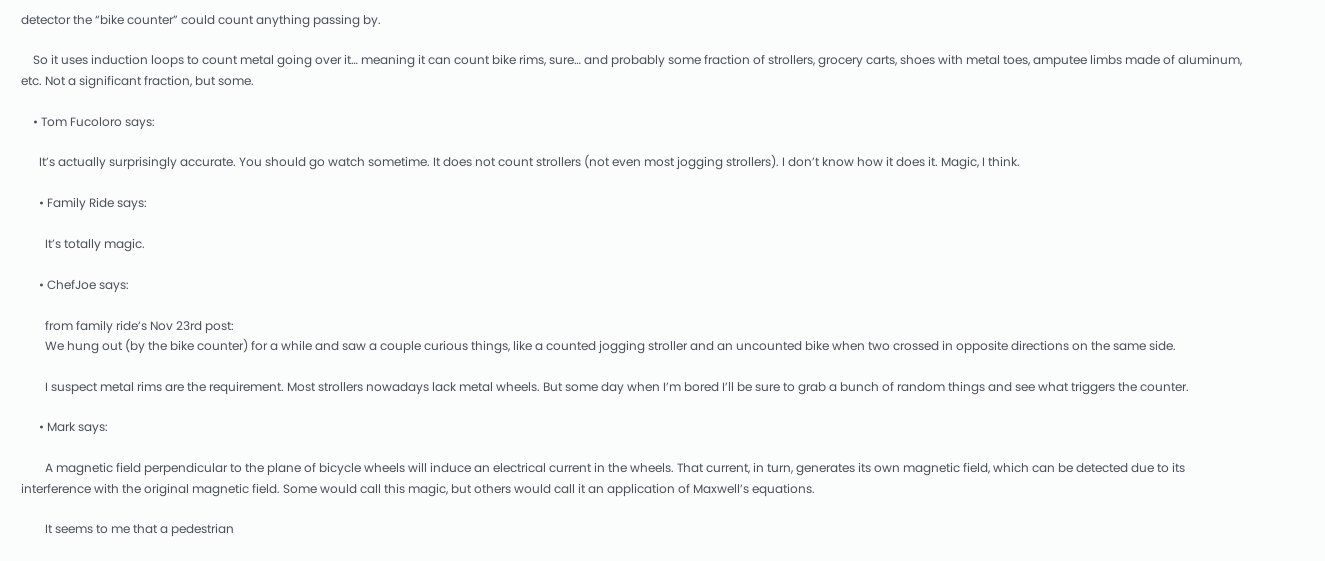detector the “bike counter” could count anything passing by.

    So it uses induction loops to count metal going over it… meaning it can count bike rims, sure… and probably some fraction of strollers, grocery carts, shoes with metal toes, amputee limbs made of aluminum, etc. Not a significant fraction, but some.

    • Tom Fucoloro says:

      It’s actually surprisingly accurate. You should go watch sometime. It does not count strollers (not even most jogging strollers). I don’t know how it does it. Magic, I think.

      • Family Ride says:

        It’s totally magic.

      • ChefJoe says:

        from family ride’s Nov 23rd post:
        We hung out (by the bike counter) for a while and saw a couple curious things, like a counted jogging stroller and an uncounted bike when two crossed in opposite directions on the same side.

        I suspect metal rims are the requirement. Most strollers nowadays lack metal wheels. But some day when I’m bored I’ll be sure to grab a bunch of random things and see what triggers the counter.

      • Mark says:

        A magnetic field perpendicular to the plane of bicycle wheels will induce an electrical current in the wheels. That current, in turn, generates its own magnetic field, which can be detected due to its interference with the original magnetic field. Some would call this magic, but others would call it an application of Maxwell’s equations.

        It seems to me that a pedestrian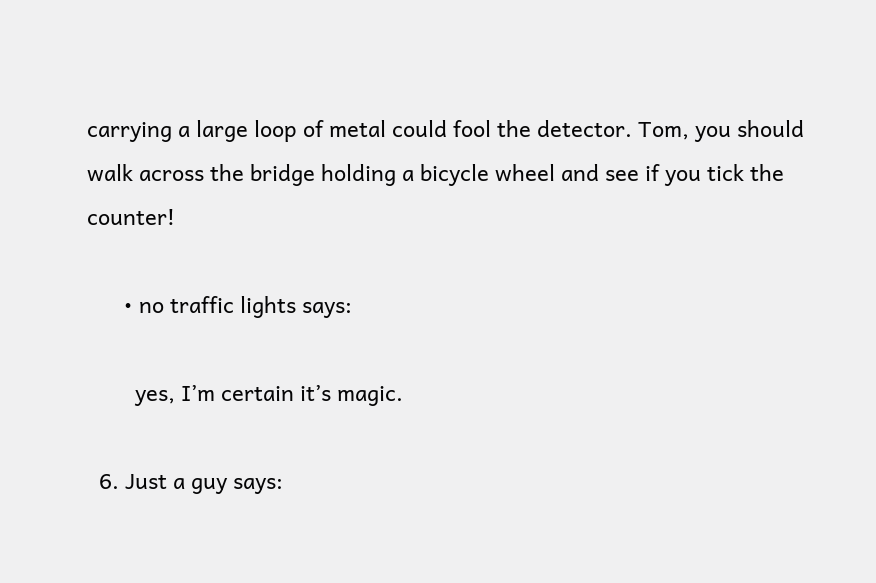carrying a large loop of metal could fool the detector. Tom, you should walk across the bridge holding a bicycle wheel and see if you tick the counter!

      • no traffic lights says:

        yes, I’m certain it’s magic.

  6. Just a guy says: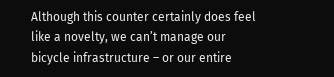Although this counter certainly does feel like a novelty, we can’t manage our bicycle infrastructure – or our entire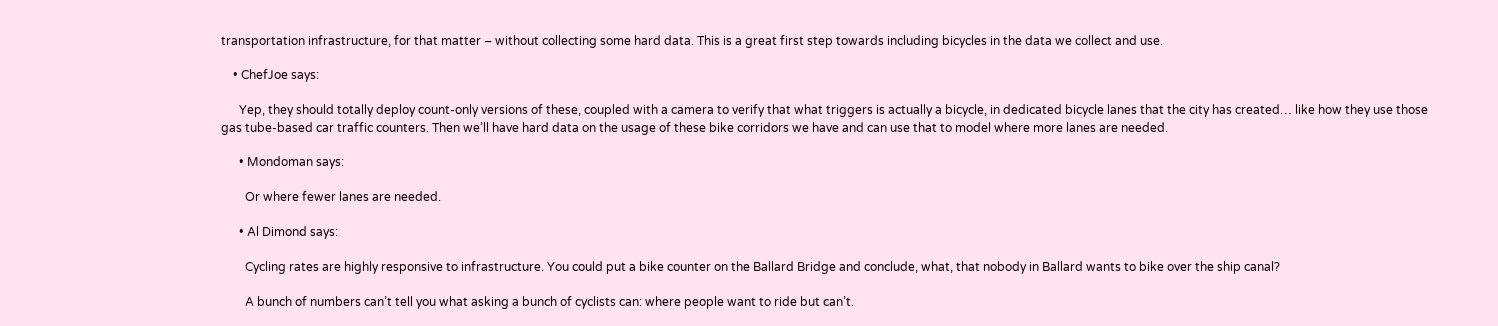transportation infrastructure, for that matter – without collecting some hard data. This is a great first step towards including bicycles in the data we collect and use.

    • ChefJoe says:

      Yep, they should totally deploy count-only versions of these, coupled with a camera to verify that what triggers is actually a bicycle, in dedicated bicycle lanes that the city has created… like how they use those gas tube-based car traffic counters. Then we’ll have hard data on the usage of these bike corridors we have and can use that to model where more lanes are needed.

      • Mondoman says:

        Or where fewer lanes are needed.

      • Al Dimond says:

        Cycling rates are highly responsive to infrastructure. You could put a bike counter on the Ballard Bridge and conclude, what, that nobody in Ballard wants to bike over the ship canal?

        A bunch of numbers can’t tell you what asking a bunch of cyclists can: where people want to ride but can’t.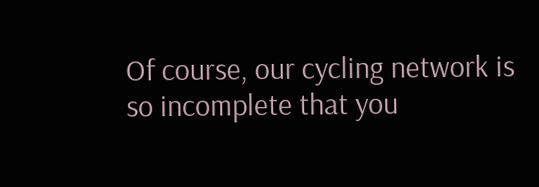Of course, our cycling network is so incomplete that you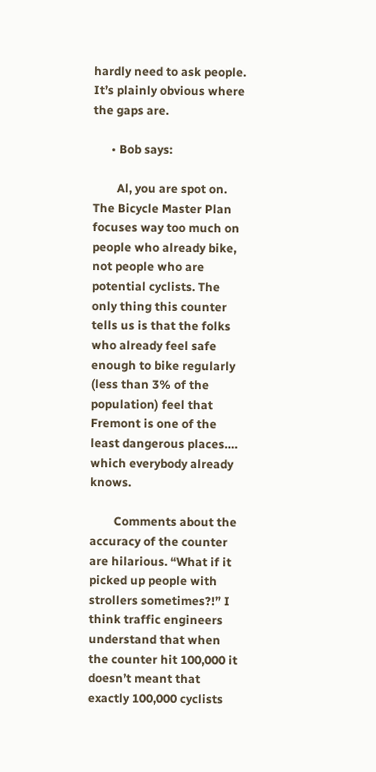hardly need to ask people. It’s plainly obvious where the gaps are.

      • Bob says:

        Al, you are spot on. The Bicycle Master Plan focuses way too much on people who already bike, not people who are potential cyclists. The only thing this counter tells us is that the folks who already feel safe enough to bike regularly (less than 3% of the population) feel that Fremont is one of the least dangerous places…. which everybody already knows.

        Comments about the accuracy of the counter are hilarious. “What if it picked up people with strollers sometimes?!” I think traffic engineers understand that when the counter hit 100,000 it doesn’t meant that exactly 100,000 cyclists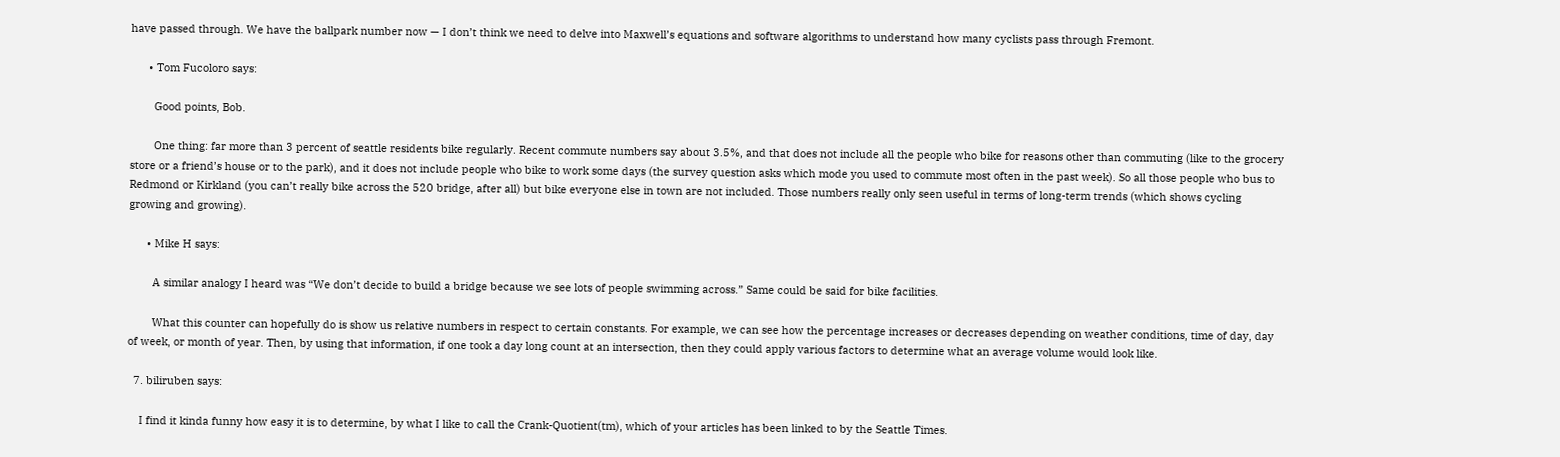have passed through. We have the ballpark number now — I don’t think we need to delve into Maxwell’s equations and software algorithms to understand how many cyclists pass through Fremont.

      • Tom Fucoloro says:

        Good points, Bob.

        One thing: far more than 3 percent of seattle residents bike regularly. Recent commute numbers say about 3.5%, and that does not include all the people who bike for reasons other than commuting (like to the grocery store or a friend’s house or to the park), and it does not include people who bike to work some days (the survey question asks which mode you used to commute most often in the past week). So all those people who bus to Redmond or Kirkland (you can’t really bike across the 520 bridge, after all) but bike everyone else in town are not included. Those numbers really only seen useful in terms of long-term trends (which shows cycling growing and growing).

      • Mike H says:

        A similar analogy I heard was “We don’t decide to build a bridge because we see lots of people swimming across.” Same could be said for bike facilities.

        What this counter can hopefully do is show us relative numbers in respect to certain constants. For example, we can see how the percentage increases or decreases depending on weather conditions, time of day, day of week, or month of year. Then, by using that information, if one took a day long count at an intersection, then they could apply various factors to determine what an average volume would look like.

  7. biliruben says:

    I find it kinda funny how easy it is to determine, by what I like to call the Crank-Quotient(tm), which of your articles has been linked to by the Seattle Times.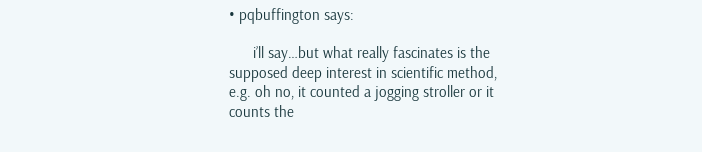• pqbuffington says:

      i’ll say…but what really fascinates is the supposed deep interest in scientific method, e.g. oh no, it counted a jogging stroller or it counts the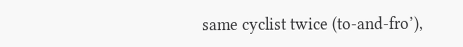same cyclist twice (to-and-fro’),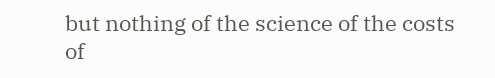but nothing of the science of the costs of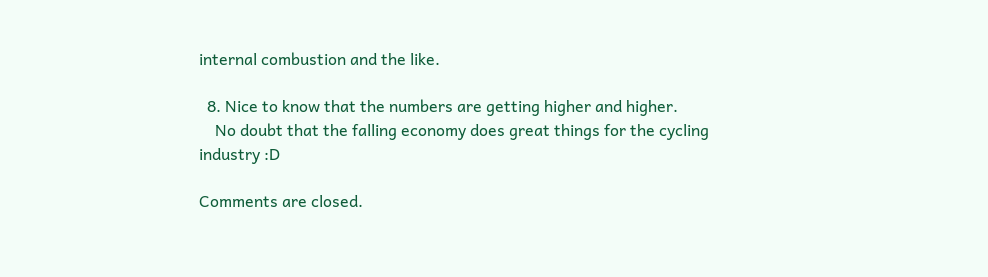internal combustion and the like.

  8. Nice to know that the numbers are getting higher and higher.
    No doubt that the falling economy does great things for the cycling industry :D

Comments are closed.